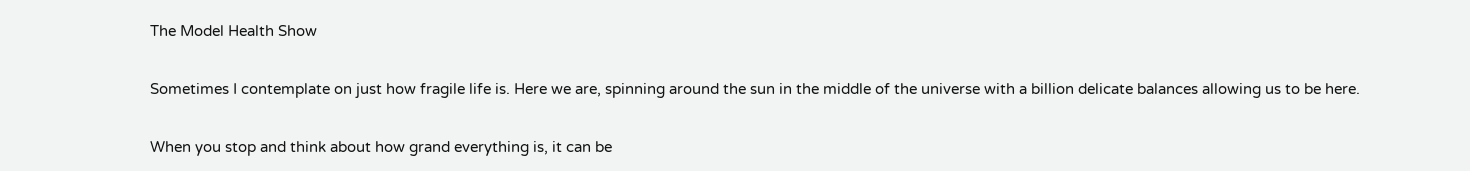The Model Health Show

Sometimes I contemplate on just how fragile life is. Here we are, spinning around the sun in the middle of the universe with a billion delicate balances allowing us to be here.

When you stop and think about how grand everything is, it can be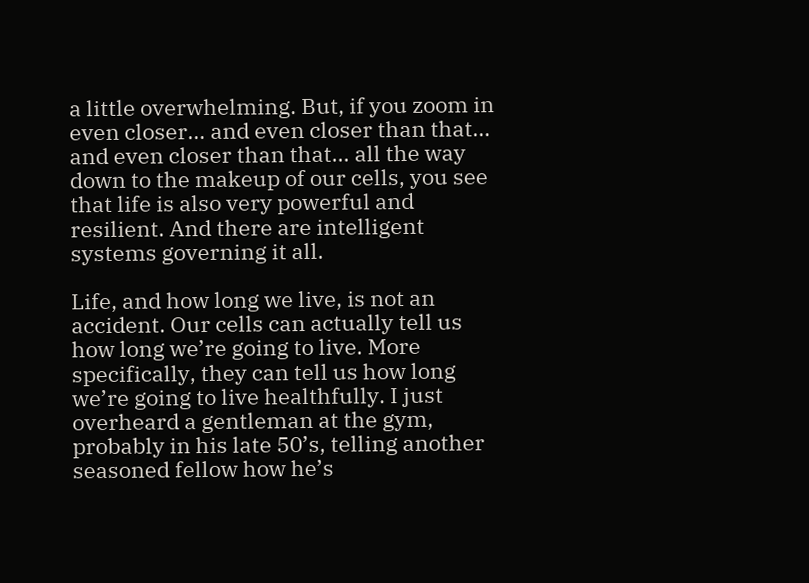a little overwhelming. But, if you zoom in even closer… and even closer than that… and even closer than that… all the way down to the makeup of our cells, you see that life is also very powerful and resilient. And there are intelligent systems governing it all.

Life, and how long we live, is not an accident. Our cells can actually tell us how long we’re going to live. More specifically, they can tell us how long we’re going to live healthfully. I just overheard a gentleman at the gym, probably in his late 50’s, telling another seasoned fellow how he’s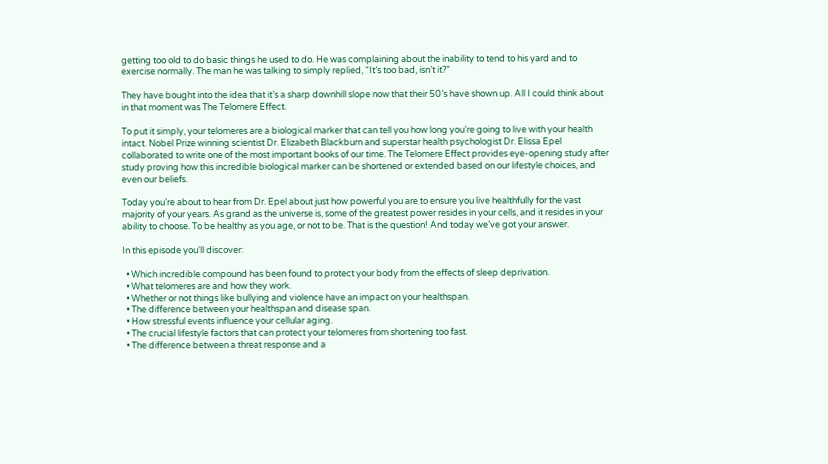getting too old to do basic things he used to do. He was complaining about the inability to tend to his yard and to exercise normally. The man he was talking to simply replied, “It’s too bad, isn’t it?”

They have bought into the idea that it’s a sharp downhill slope now that their 50’s have shown up. All I could think about in that moment was The Telomere Effect.

To put it simply, your telomeres are a biological marker that can tell you how long you’re going to live with your health intact. Nobel Prize winning scientist Dr. Elizabeth Blackburn and superstar health psychologist Dr. Elissa Epel collaborated to write one of the most important books of our time. The Telomere Effect provides eye-opening study after study proving how this incredible biological marker can be shortened or extended based on our lifestyle choices, and even our beliefs.

Today you’re about to hear from Dr. Epel about just how powerful you are to ensure you live healthfully for the vast majority of your years. As grand as the universe is, some of the greatest power resides in your cells, and it resides in your ability to choose. To be healthy as you age, or not to be. That is the question! And today we’ve got your answer.

In this episode you'll discover:

  • Which incredible compound has been found to protect your body from the effects of sleep deprivation.
  • What telomeres are and how they work.
  • Whether or not things like bullying and violence have an impact on your healthspan.
  • The difference between your healthspan and disease span.
  • How stressful events influence your cellular aging.
  • The crucial lifestyle factors that can protect your telomeres from shortening too fast.
  • The difference between a threat response and a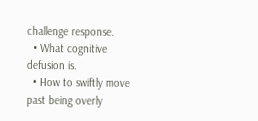challenge response.
  • What cognitive defusion is.
  • How to swiftly move past being overly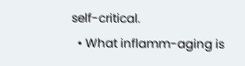self-critical.
  • What inflamm-aging is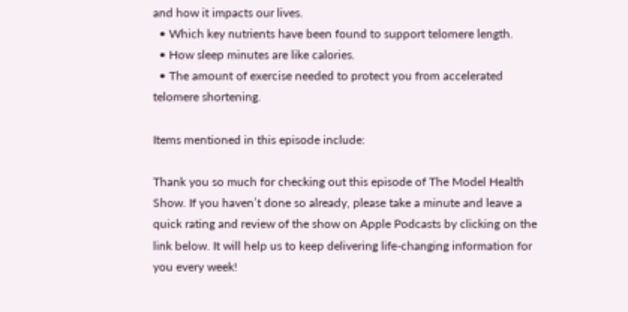and how it impacts our lives.
  • Which key nutrients have been found to support telomere length.
  • How sleep minutes are like calories.
  • The amount of exercise needed to protect you from accelerated telomere shortening.

Items mentioned in this episode include:

Thank you so much for checking out this episode of The Model Health Show. If you haven’t done so already, please take a minute and leave a quick rating and review of the show on Apple Podcasts by clicking on the link below. It will help us to keep delivering life-changing information for you every week!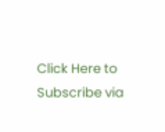Click Here to Subscribe via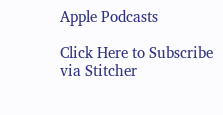Apple Podcasts

Click Here to Subscribe via Stitcher